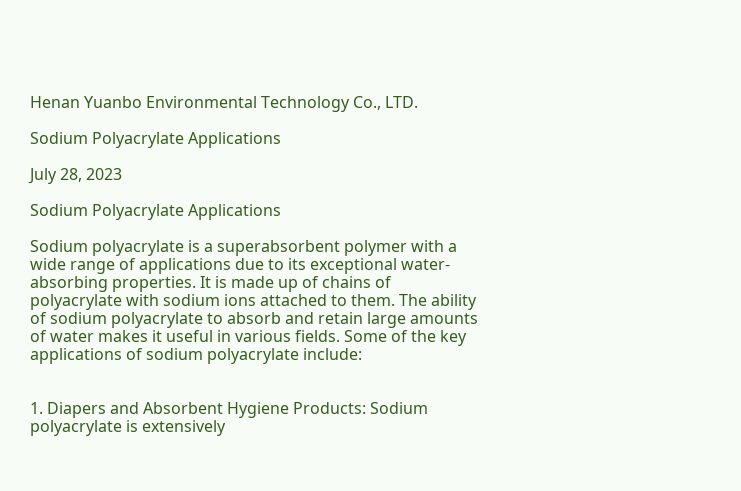Henan Yuanbo Environmental Technology Co., LTD.

Sodium Polyacrylate Applications

July 28, 2023

Sodium Polyacrylate Applications

Sodium polyacrylate is a superabsorbent polymer with a wide range of applications due to its exceptional water-absorbing properties. It is made up of chains of polyacrylate with sodium ions attached to them. The ability of sodium polyacrylate to absorb and retain large amounts of water makes it useful in various fields. Some of the key applications of sodium polyacrylate include:


1. Diapers and Absorbent Hygiene Products: Sodium polyacrylate is extensively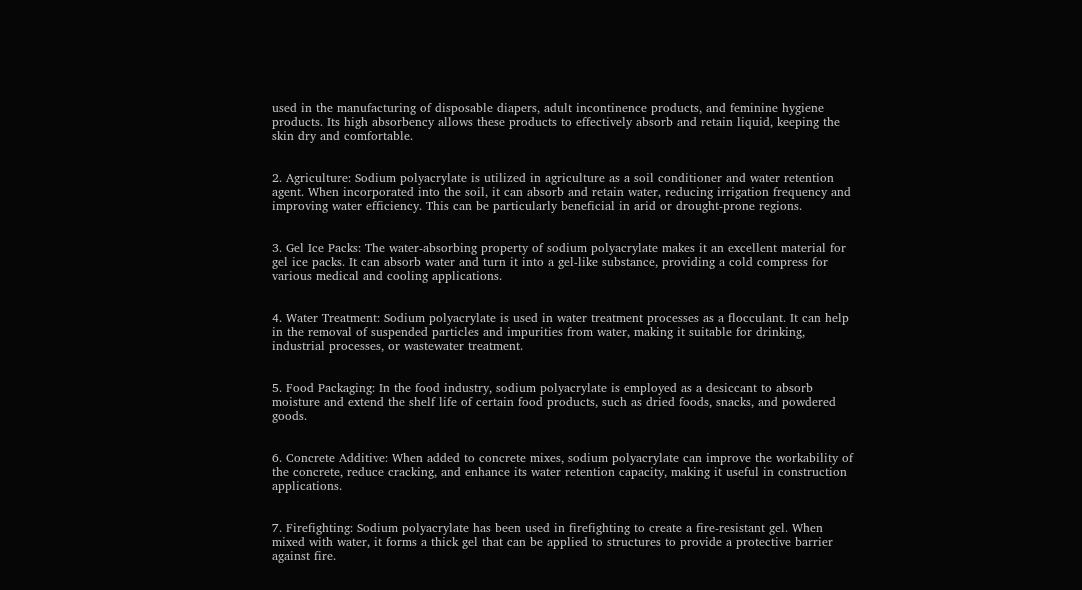used in the manufacturing of disposable diapers, adult incontinence products, and feminine hygiene products. Its high absorbency allows these products to effectively absorb and retain liquid, keeping the skin dry and comfortable.


2. Agriculture: Sodium polyacrylate is utilized in agriculture as a soil conditioner and water retention agent. When incorporated into the soil, it can absorb and retain water, reducing irrigation frequency and improving water efficiency. This can be particularly beneficial in arid or drought-prone regions.


3. Gel Ice Packs: The water-absorbing property of sodium polyacrylate makes it an excellent material for gel ice packs. It can absorb water and turn it into a gel-like substance, providing a cold compress for various medical and cooling applications.


4. Water Treatment: Sodium polyacrylate is used in water treatment processes as a flocculant. It can help in the removal of suspended particles and impurities from water, making it suitable for drinking, industrial processes, or wastewater treatment.


5. Food Packaging: In the food industry, sodium polyacrylate is employed as a desiccant to absorb moisture and extend the shelf life of certain food products, such as dried foods, snacks, and powdered goods.


6. Concrete Additive: When added to concrete mixes, sodium polyacrylate can improve the workability of the concrete, reduce cracking, and enhance its water retention capacity, making it useful in construction applications.


7. Firefighting: Sodium polyacrylate has been used in firefighting to create a fire-resistant gel. When mixed with water, it forms a thick gel that can be applied to structures to provide a protective barrier against fire.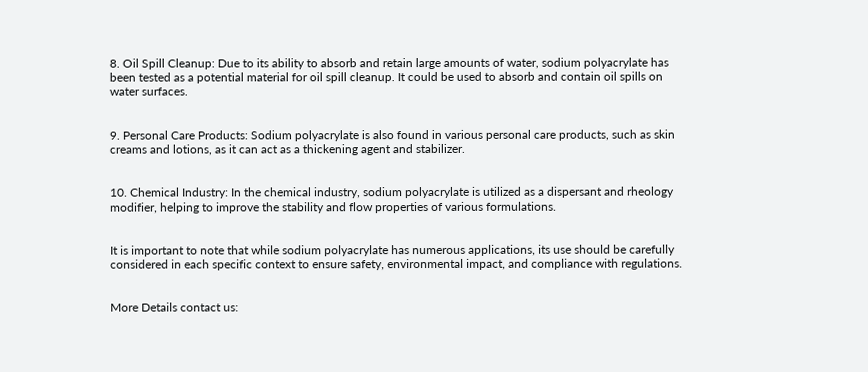8. Oil Spill Cleanup: Due to its ability to absorb and retain large amounts of water, sodium polyacrylate has been tested as a potential material for oil spill cleanup. It could be used to absorb and contain oil spills on water surfaces.


9. Personal Care Products: Sodium polyacrylate is also found in various personal care products, such as skin creams and lotions, as it can act as a thickening agent and stabilizer.


10. Chemical Industry: In the chemical industry, sodium polyacrylate is utilized as a dispersant and rheology modifier, helping to improve the stability and flow properties of various formulations.


It is important to note that while sodium polyacrylate has numerous applications, its use should be carefully considered in each specific context to ensure safety, environmental impact, and compliance with regulations.


More Details contact us: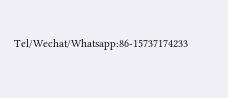Tel/Wechat/Whatsapp:86-15737174233